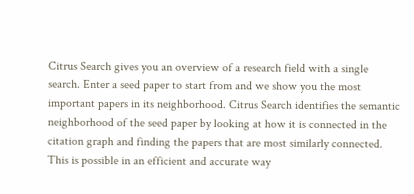Citrus Search gives you an overview of a research field with a single search. Enter a seed paper to start from and we show you the most important papers in its neighborhood. Citrus Search identifies the semantic neighborhood of the seed paper by looking at how it is connected in the citation graph and finding the papers that are most similarly connected. This is possible in an efficient and accurate way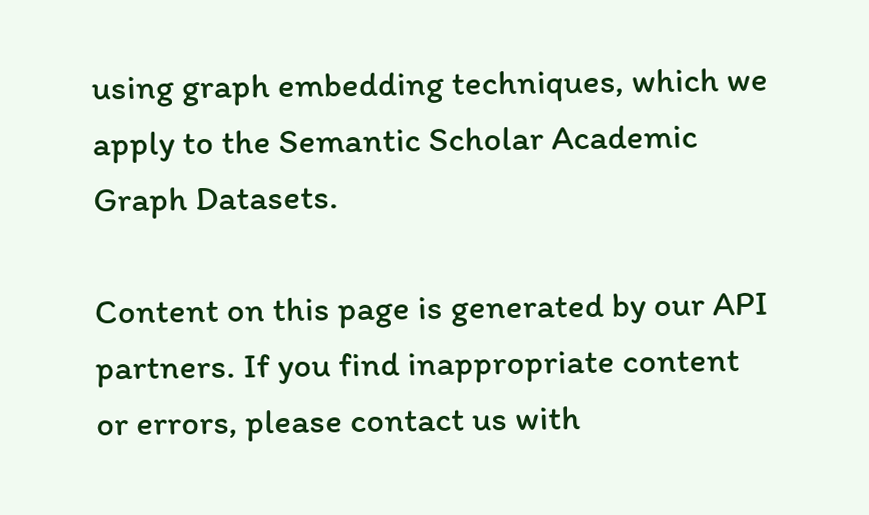using graph embedding techniques, which we apply to the Semantic Scholar Academic Graph Datasets.

Content on this page is generated by our API partners. If you find inappropriate content or errors, please contact us with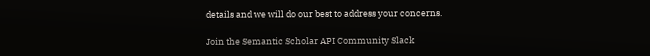details and we will do our best to address your concerns.

Join the Semantic Scholar API Community Slack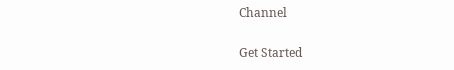Channel

Get Started